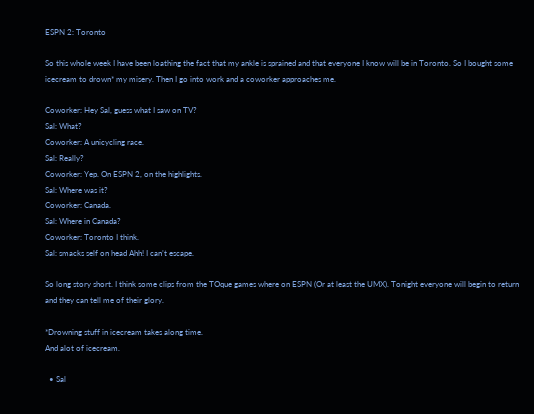ESPN 2: Toronto

So this whole week I have been loathing the fact that my ankle is sprained and that everyone I know will be in Toronto. So I bought some icecream to drown* my misery. Then I go into work and a coworker approaches me.

Coworker: Hey Sal, guess what I saw on TV?
Sal: What?
Coworker: A unicycling race.
Sal: Really?
Coworker: Yep. On ESPN 2, on the highlights.
Sal: Where was it?
Coworker: Canada.
Sal: Where in Canada?
Coworker: Toronto I think.
Sal: smacks self on head Ahh! I can’t escape.

So long story short. I think some clips from the TOque games where on ESPN (Or at least the UMX). Tonight everyone will begin to return and they can tell me of their glory.

*Drowning stuff in icecream takes along time.
And alot of icecream.

  • Sal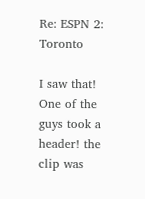Re: ESPN 2: Toronto

I saw that! One of the guys took a header! the clip was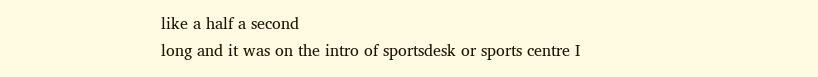like a half a second
long and it was on the intro of sportsdesk or sports centre I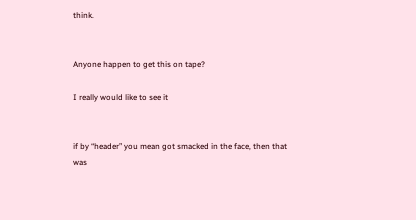think.


Anyone happen to get this on tape?

I really would like to see it


if by “header” you mean got smacked in the face, then that was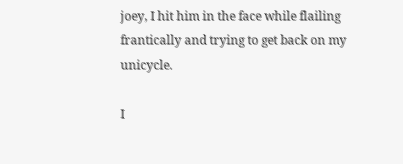joey, I hit him in the face while flailing frantically and trying to get back on my unicycle.

I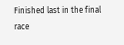Finished last in the final race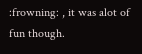:frowning: , it was alot of fun though.